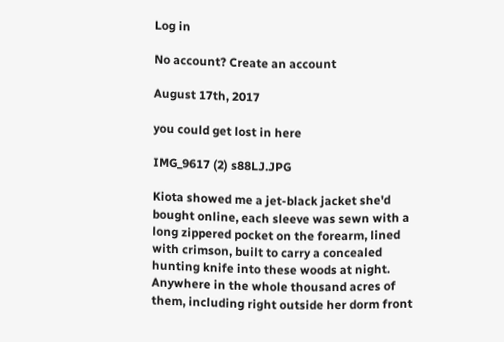Log in

No account? Create an account

August 17th, 2017

you could get lost in here

IMG_9617 (2) s88LJ.JPG

Kiota showed me a jet-black jacket she'd bought online, each sleeve was sewn with a long zippered pocket on the forearm, lined with crimson, built to carry a concealed hunting knife into these woods at night. Anywhere in the whole thousand acres of them, including right outside her dorm front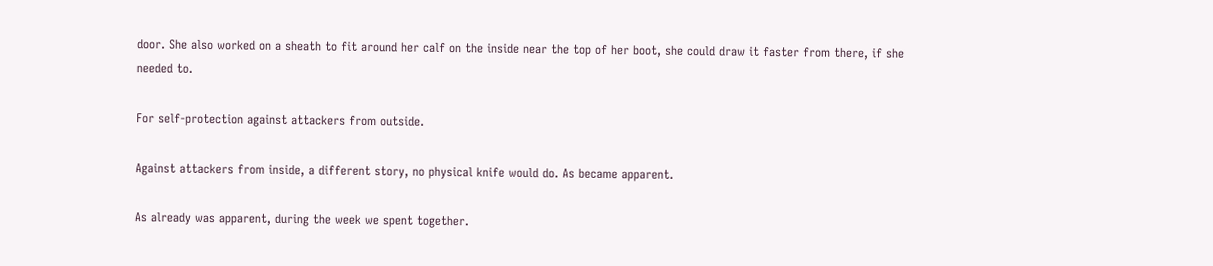door. She also worked on a sheath to fit around her calf on the inside near the top of her boot, she could draw it faster from there, if she needed to.

For self-protection against attackers from outside.

Against attackers from inside, a different story, no physical knife would do. As became apparent.

As already was apparent, during the week we spent together.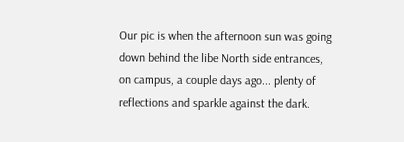Our pic is when the afternoon sun was going down behind the libe North side entrances, on campus, a couple days ago... plenty of reflections and sparkle against the dark.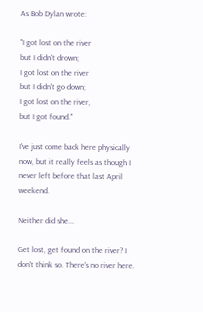As Bob Dylan wrote:

"I got lost on the river
but I didn't drown;
I got lost on the river
but I didn't go down;
I got lost on the river,
but I got found."

I've just come back here physically now, but it really feels as though I never left before that last April weekend.

Neither did she...

Get lost, get found on the river? I don't think so. There's no river here.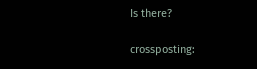Is there?

crossposting: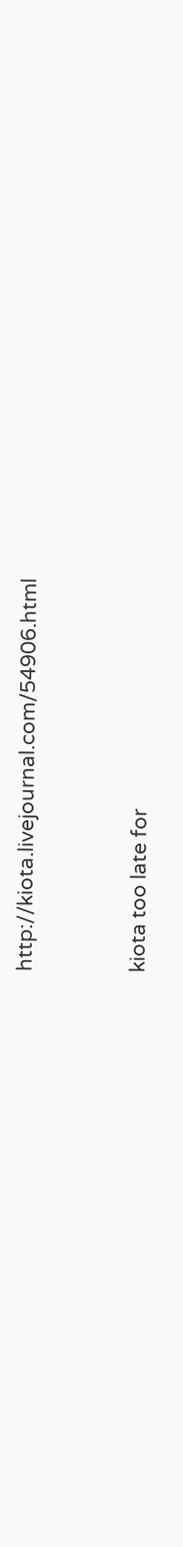http://kiota.livejournal.com/54906.html


kiota too late for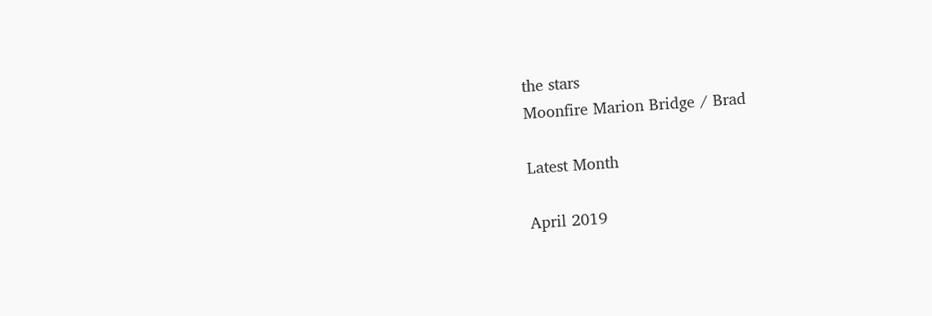the stars
Moonfire Marion Bridge / Brad

Latest Month

April 2019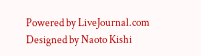Powered by LiveJournal.com
Designed by Naoto Kishi